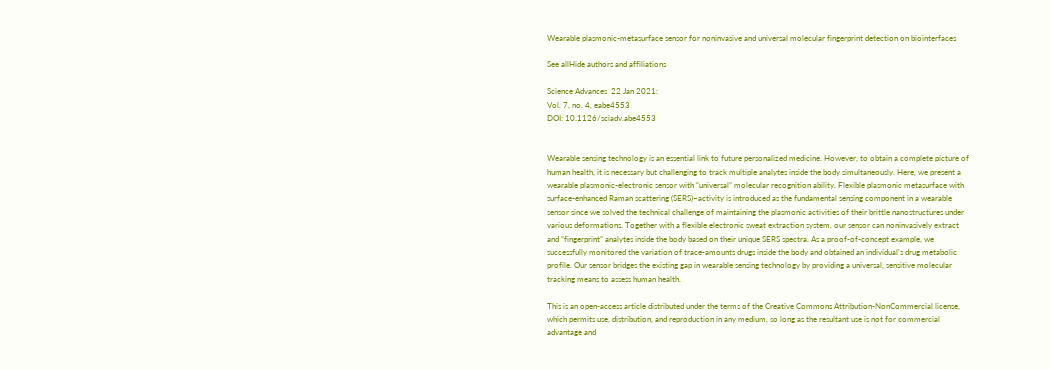Wearable plasmonic-metasurface sensor for noninvasive and universal molecular fingerprint detection on biointerfaces

See allHide authors and affiliations

Science Advances  22 Jan 2021:
Vol. 7, no. 4, eabe4553
DOI: 10.1126/sciadv.abe4553


Wearable sensing technology is an essential link to future personalized medicine. However, to obtain a complete picture of human health, it is necessary but challenging to track multiple analytes inside the body simultaneously. Here, we present a wearable plasmonic-electronic sensor with “universal” molecular recognition ability. Flexible plasmonic metasurface with surface-enhanced Raman scattering (SERS)–activity is introduced as the fundamental sensing component in a wearable sensor since we solved the technical challenge of maintaining the plasmonic activities of their brittle nanostructures under various deformations. Together with a flexible electronic sweat extraction system, our sensor can noninvasively extract and “fingerprint” analytes inside the body based on their unique SERS spectra. As a proof-of-concept example, we successfully monitored the variation of trace-amounts drugs inside the body and obtained an individual’s drug metabolic profile. Our sensor bridges the existing gap in wearable sensing technology by providing a universal, sensitive molecular tracking means to assess human health.

This is an open-access article distributed under the terms of the Creative Commons Attribution-NonCommercial license, which permits use, distribution, and reproduction in any medium, so long as the resultant use is not for commercial advantage and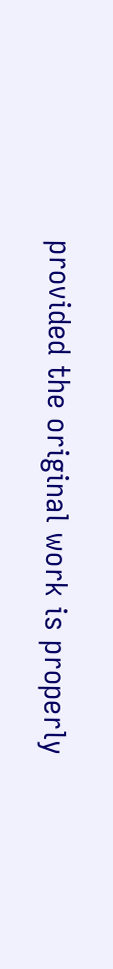provided the original work is properly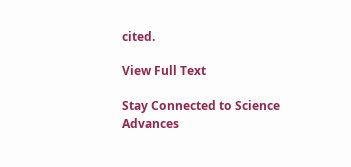cited.

View Full Text

Stay Connected to Science Advances